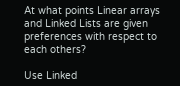At what points Linear arrays and Linked Lists are given preferences with respect to each others?

Use Linked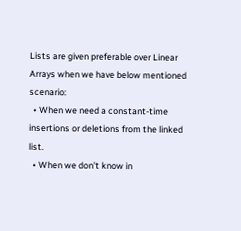Lists are given preferable over Linear Arrays when we have below mentioned scenario:
  • When we need a constant-time insertions or deletions from the linked list.
  • When we don't know in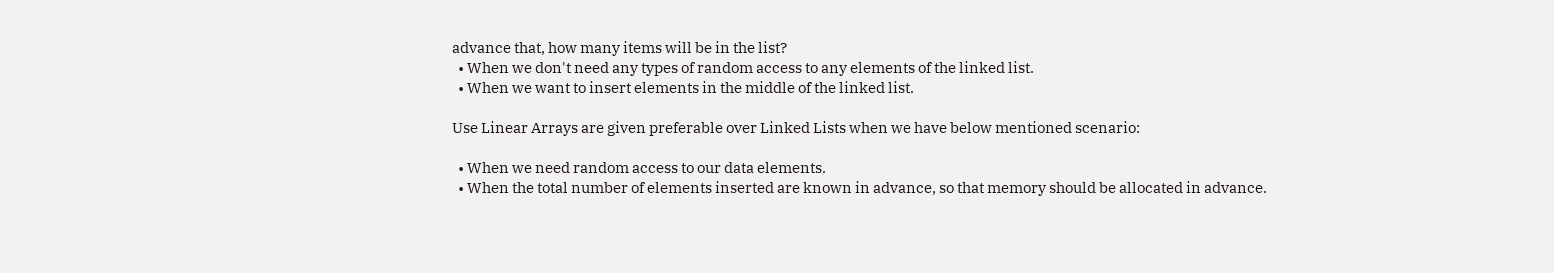advance that, how many items will be in the list?
  • When we don't need any types of random access to any elements of the linked list.
  • When we want to insert elements in the middle of the linked list.

Use Linear Arrays are given preferable over Linked Lists when we have below mentioned scenario:

  • When we need random access to our data elements.
  • When the total number of elements inserted are known in advance, so that memory should be allocated in advance.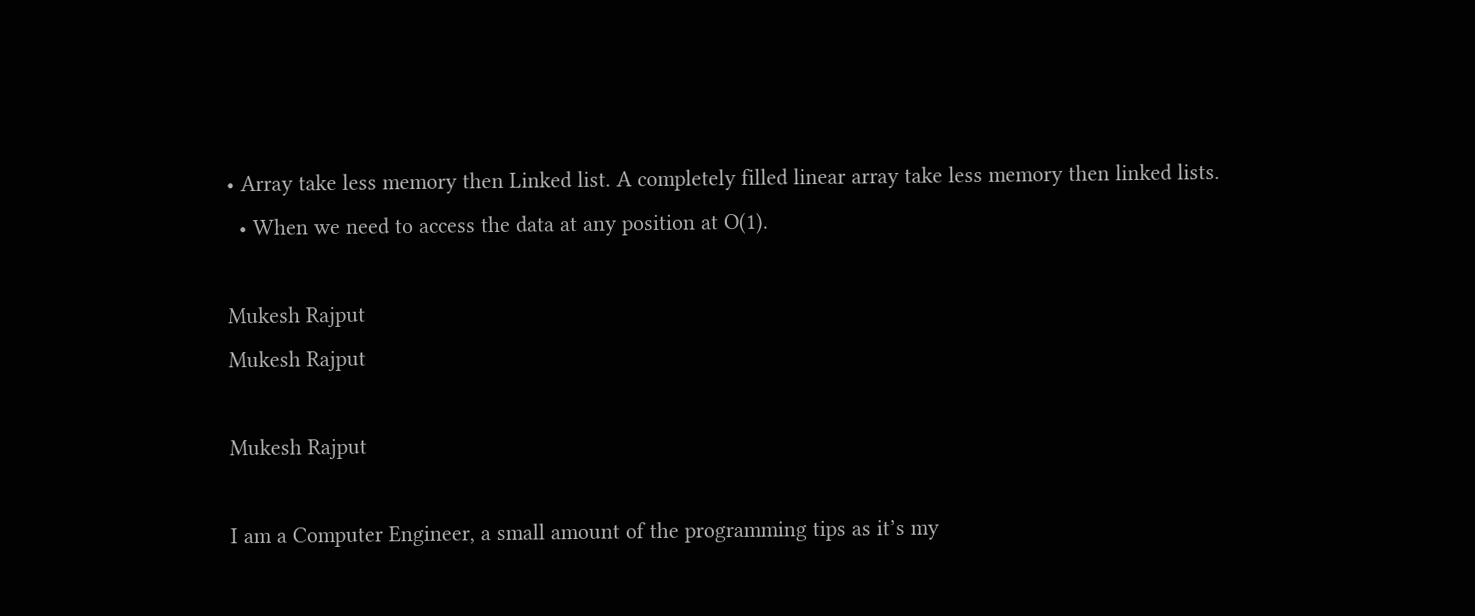• Array take less memory then Linked list. A completely filled linear array take less memory then linked lists.
  • When we need to access the data at any position at O(1).

Mukesh Rajput
Mukesh Rajput

Mukesh Rajput

I am a Computer Engineer, a small amount of the programming tips as it’s my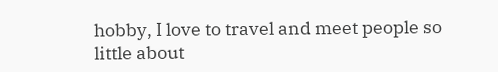hobby, I love to travel and meet people so little about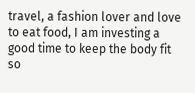travel, a fashion lover and love to eat food, I am investing a good time to keep the body fit so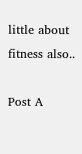little about fitness also..

Post A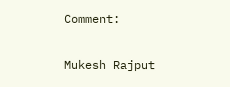Comment:


Mukesh Rajput